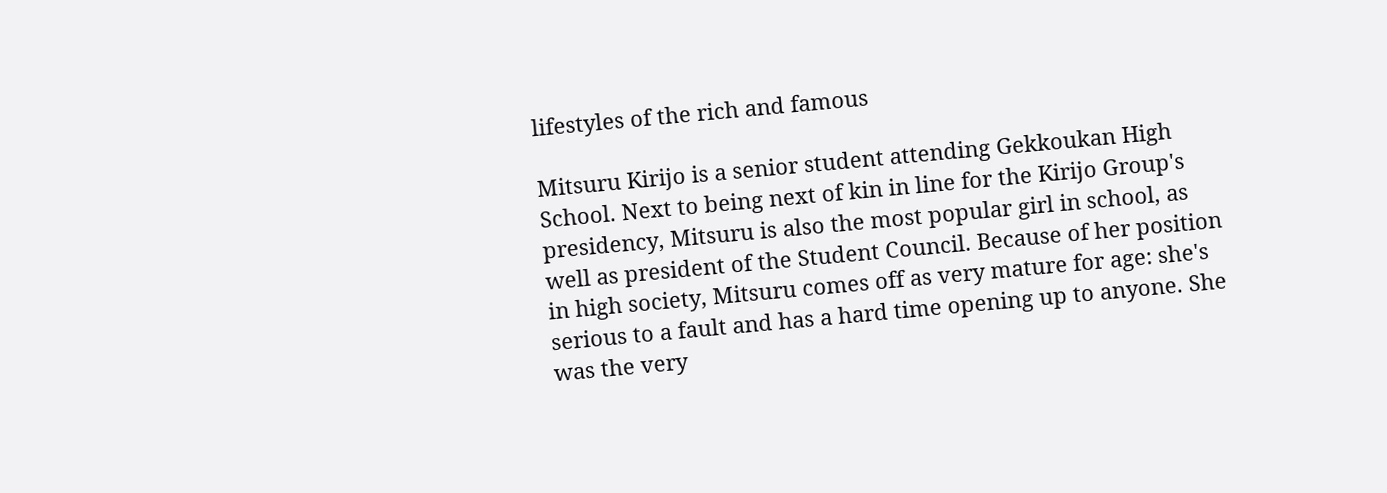lifestyles of the rich and famous

Mitsuru Kirijo is a senior student attending Gekkoukan High School. Next to being next of kin in line for the Kirijo Group's presidency, Mitsuru is also the most popular girl in school, as well as president of the Student Council. Because of her position in high society, Mitsuru comes off as very mature for age: she's serious to a fault and has a hard time opening up to anyone. She was the very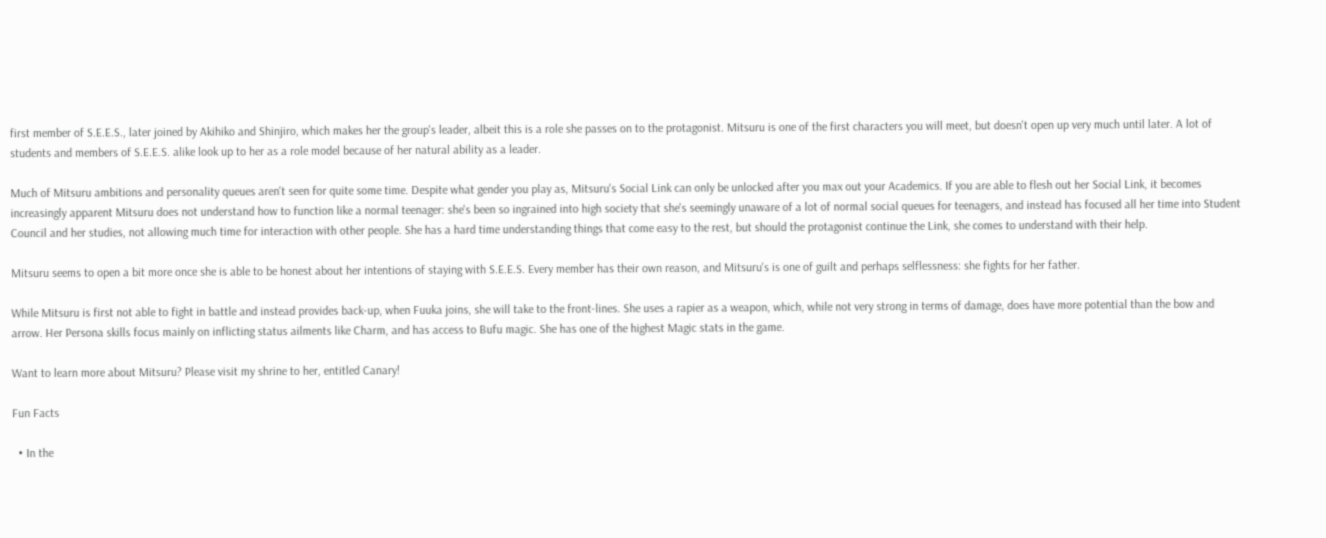first member of S.E.E.S., later joined by Akihiko and Shinjiro, which makes her the group's leader, albeit this is a role she passes on to the protagonist. Mitsuru is one of the first characters you will meet, but doesn't open up very much until later. A lot of students and members of S.E.E.S. alike look up to her as a role model because of her natural ability as a leader.

Much of Mitsuru ambitions and personality queues aren't seen for quite some time. Despite what gender you play as, Mitsuru's Social Link can only be unlocked after you max out your Academics. If you are able to flesh out her Social Link, it becomes increasingly apparent Mitsuru does not understand how to function like a normal teenager: she's been so ingrained into high society that she's seemingly unaware of a lot of normal social queues for teenagers, and instead has focused all her time into Student Council and her studies, not allowing much time for interaction with other people. She has a hard time understanding things that come easy to the rest, but should the protagonist continue the Link, she comes to understand with their help.

Mitsuru seems to open a bit more once she is able to be honest about her intentions of staying with S.E.E.S. Every member has their own reason, and Mitsuru's is one of guilt and perhaps selflessness: she fights for her father.

While Mitsuru is first not able to fight in battle and instead provides back-up, when Fuuka joins, she will take to the front-lines. She uses a rapier as a weapon, which, while not very strong in terms of damage, does have more potential than the bow and arrow. Her Persona skills focus mainly on inflicting status ailments like Charm, and has access to Bufu magic. She has one of the highest Magic stats in the game.

Want to learn more about Mitsuru? Please visit my shrine to her, entitled Canary!

Fun Facts

  • In the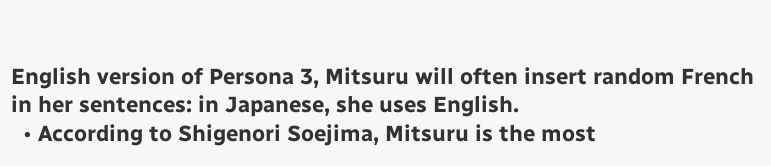English version of Persona 3, Mitsuru will often insert random French in her sentences: in Japanese, she uses English.
  • According to Shigenori Soejima, Mitsuru is the most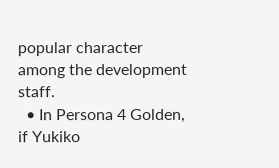popular character among the development staff.
  • In Persona 4 Golden, if Yukiko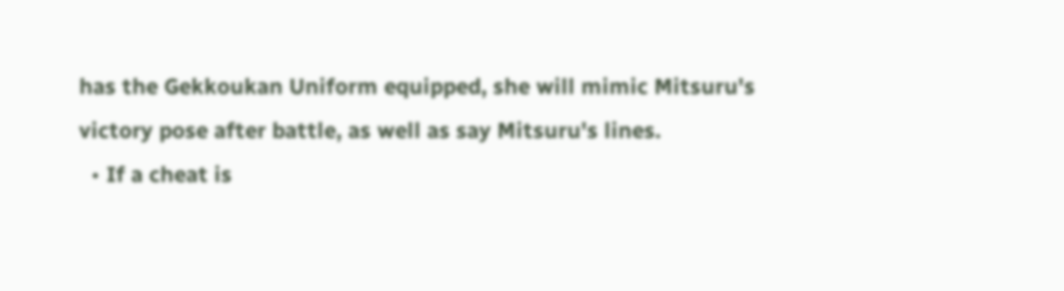has the Gekkoukan Uniform equipped, she will mimic Mitsuru's victory pose after battle, as well as say Mitsuru's lines.
  • If a cheat is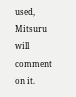used, Mitsuru will comment on it.